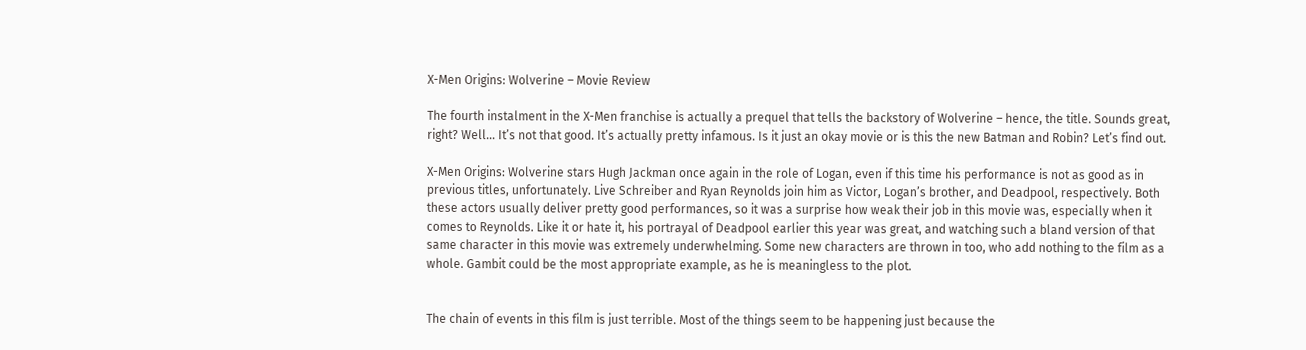X-Men Origins: Wolverine – Movie Review

The fourth instalment in the X-Men franchise is actually a prequel that tells the backstory of Wolverine – hence, the title. Sounds great, right? Well… It’s not that good. It’s actually pretty infamous. Is it just an okay movie or is this the new Batman and Robin? Let’s find out.

X-Men Origins: Wolverine stars Hugh Jackman once again in the role of Logan, even if this time his performance is not as good as in previous titles, unfortunately. Live Schreiber and Ryan Reynolds join him as Victor, Logan’s brother, and Deadpool, respectively. Both these actors usually deliver pretty good performances, so it was a surprise how weak their job in this movie was, especially when it comes to Reynolds. Like it or hate it, his portrayal of Deadpool earlier this year was great, and watching such a bland version of that same character in this movie was extremely underwhelming. Some new characters are thrown in too, who add nothing to the film as a whole. Gambit could be the most appropriate example, as he is meaningless to the plot.


The chain of events in this film is just terrible. Most of the things seem to be happening just because the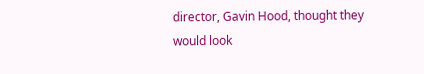director, Gavin Hood, thought they would look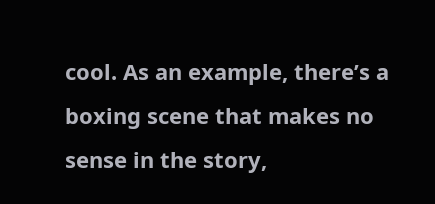cool. As an example, there’s a boxing scene that makes no sense in the story,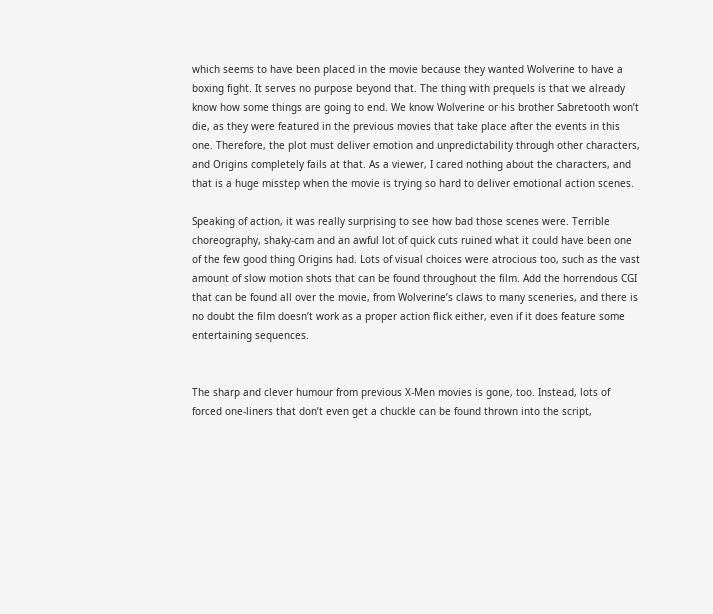which seems to have been placed in the movie because they wanted Wolverine to have a boxing fight. It serves no purpose beyond that. The thing with prequels is that we already know how some things are going to end. We know Wolverine or his brother Sabretooth won’t die, as they were featured in the previous movies that take place after the events in this one. Therefore, the plot must deliver emotion and unpredictability through other characters, and Origins completely fails at that. As a viewer, I cared nothing about the characters, and that is a huge misstep when the movie is trying so hard to deliver emotional action scenes.

Speaking of action, it was really surprising to see how bad those scenes were. Terrible choreography, shaky-cam and an awful lot of quick cuts ruined what it could have been one of the few good thing Origins had. Lots of visual choices were atrocious too, such as the vast amount of slow motion shots that can be found throughout the film. Add the horrendous CGI that can be found all over the movie, from Wolverine’s claws to many sceneries, and there is no doubt the film doesn’t work as a proper action flick either, even if it does feature some entertaining sequences.


The sharp and clever humour from previous X-Men movies is gone, too. Instead, lots of forced one-liners that don’t even get a chuckle can be found thrown into the script,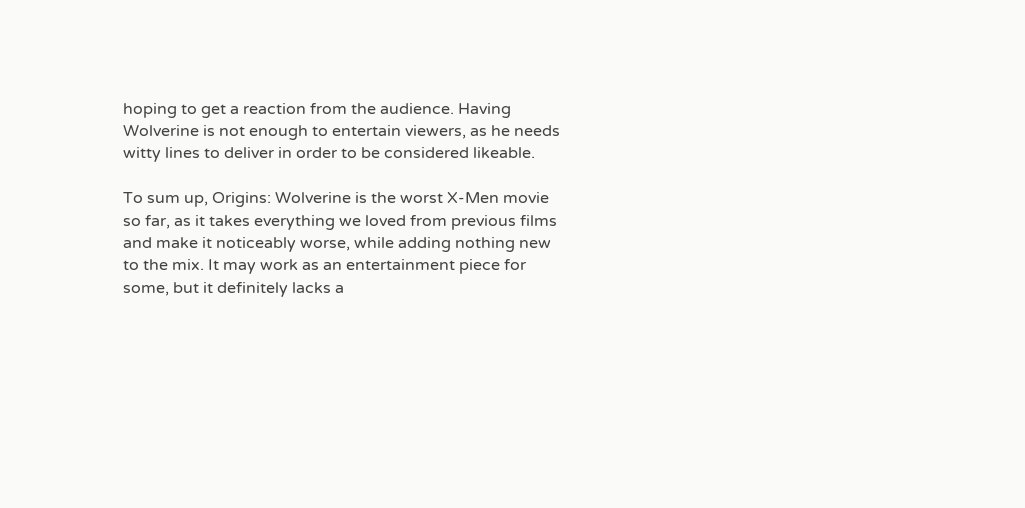hoping to get a reaction from the audience. Having Wolverine is not enough to entertain viewers, as he needs witty lines to deliver in order to be considered likeable.

To sum up, Origins: Wolverine is the worst X-Men movie so far, as it takes everything we loved from previous films and make it noticeably worse, while adding nothing new to the mix. It may work as an entertainment piece for some, but it definitely lacks a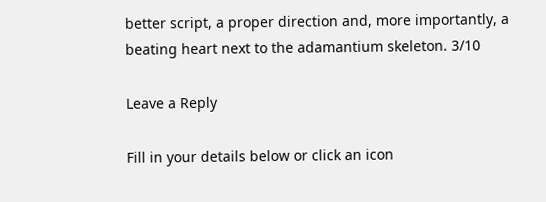better script, a proper direction and, more importantly, a beating heart next to the adamantium skeleton. 3/10

Leave a Reply

Fill in your details below or click an icon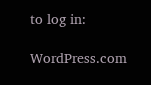to log in:

WordPress.com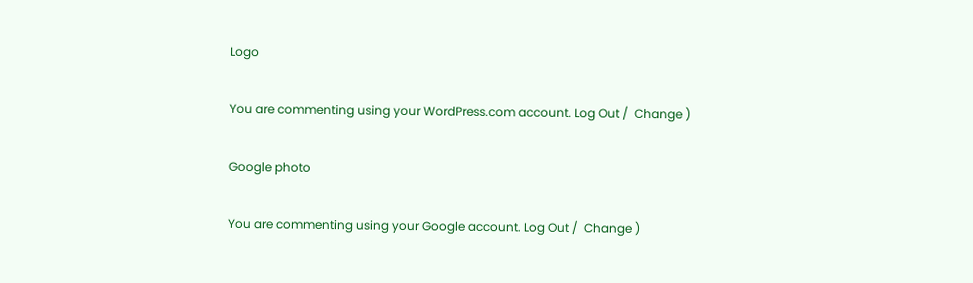Logo

You are commenting using your WordPress.com account. Log Out /  Change )

Google photo

You are commenting using your Google account. Log Out /  Change )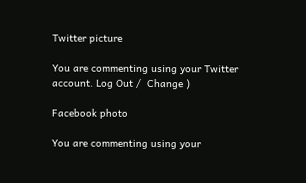Twitter picture

You are commenting using your Twitter account. Log Out /  Change )

Facebook photo

You are commenting using your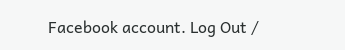Facebook account. Log Out /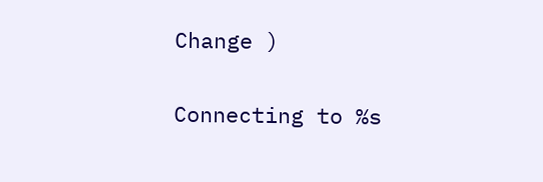Change )

Connecting to %s